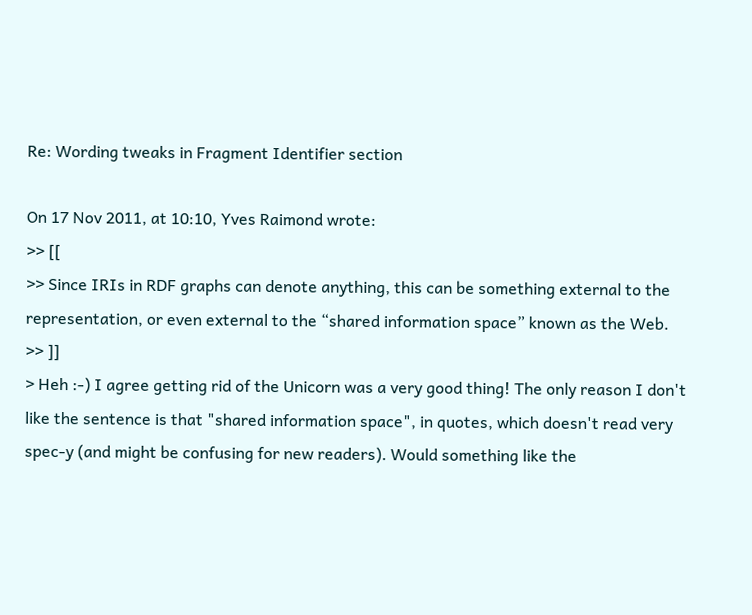Re: Wording tweaks in Fragment Identifier section

On 17 Nov 2011, at 10:10, Yves Raimond wrote:
>> [[
>> Since IRIs in RDF graphs can denote anything, this can be something external to the representation, or even external to the “shared information space” known as the Web.
>> ]]
> Heh :-) I agree getting rid of the Unicorn was a very good thing! The only reason I don't like the sentence is that "shared information space", in quotes, which doesn't read very spec-y (and might be confusing for new readers). Would something like the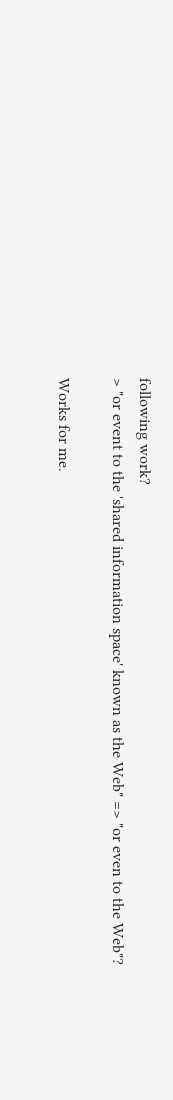following work?
> "or event to the 'shared information space' known as the Web" => "or even to the Web"?

Works for me.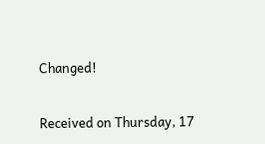Changed!


Received on Thursday, 17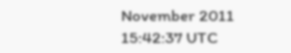November 2011 15:42:37 UTC